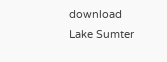download Lake Sumter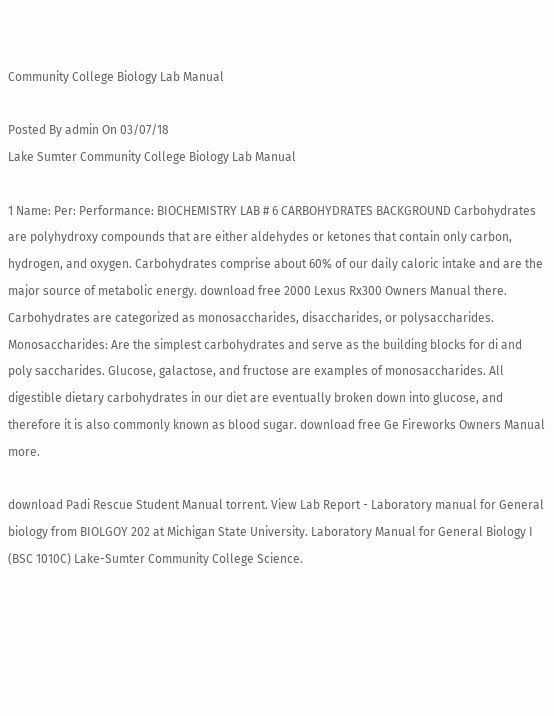Community College Biology Lab Manual

Posted By admin On 03/07/18
Lake Sumter Community College Biology Lab Manual

1 Name: Per: Performance: BIOCHEMISTRY LAB # 6 CARBOHYDRATES BACKGROUND Carbohydrates are polyhydroxy compounds that are either aldehydes or ketones that contain only carbon, hydrogen, and oxygen. Carbohydrates comprise about 60% of our daily caloric intake and are the major source of metabolic energy. download free 2000 Lexus Rx300 Owners Manual there. Carbohydrates are categorized as monosaccharides, disaccharides, or polysaccharides. Monosaccharides: Are the simplest carbohydrates and serve as the building blocks for di and poly saccharides. Glucose, galactose, and fructose are examples of monosaccharides. All digestible dietary carbohydrates in our diet are eventually broken down into glucose, and therefore it is also commonly known as blood sugar. download free Ge Fireworks Owners Manual more.

download Padi Rescue Student Manual torrent. View Lab Report - Laboratory manual for General biology from BIOLGOY 202 at Michigan State University. Laboratory Manual for General Biology I (BSC 1010C) Lake-Sumter Community College Science.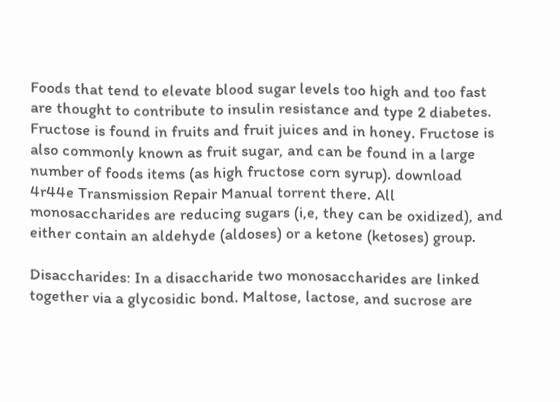Foods that tend to elevate blood sugar levels too high and too fast are thought to contribute to insulin resistance and type 2 diabetes. Fructose is found in fruits and fruit juices and in honey. Fructose is also commonly known as fruit sugar, and can be found in a large number of foods items (as high fructose corn syrup). download 4r44e Transmission Repair Manual torrent there. All monosaccharides are reducing sugars (i,e, they can be oxidized), and either contain an aldehyde (aldoses) or a ketone (ketoses) group.

Disaccharides: In a disaccharide two monosaccharides are linked together via a glycosidic bond. Maltose, lactose, and sucrose are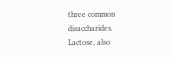three common disaccharides. Lactose, also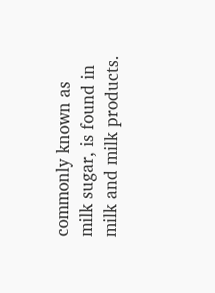commonly known as milk sugar, is found in milk and milk products.